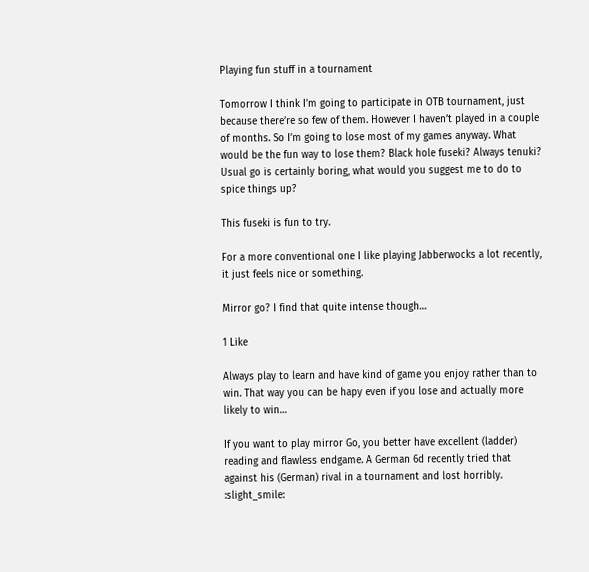Playing fun stuff in a tournament

Tomorrow I think I’m going to participate in OTB tournament, just because there’re so few of them. However I haven’t played in a couple of months. So I’m going to lose most of my games anyway. What would be the fun way to lose them? Black hole fuseki? Always tenuki? Usual go is certainly boring, what would you suggest me to do to spice things up?

This fuseki is fun to try.

For a more conventional one I like playing Jabberwocks a lot recently, it just feels nice or something.

Mirror go? I find that quite intense though…

1 Like

Always play to learn and have kind of game you enjoy rather than to win. That way you can be hapy even if you lose and actually more likely to win…

If you want to play mirror Go, you better have excellent (ladder) reading and flawless endgame. A German 6d recently tried that against his (German) rival in a tournament and lost horribly. :slight_smile: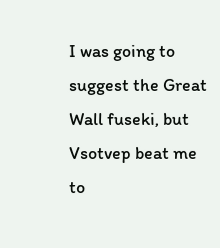I was going to suggest the Great Wall fuseki, but Vsotvep beat me to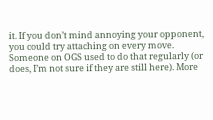it. If you don’t mind annoying your opponent, you could try attaching on every move. Someone on OGS used to do that regularly (or does, I’m not sure if they are still here). More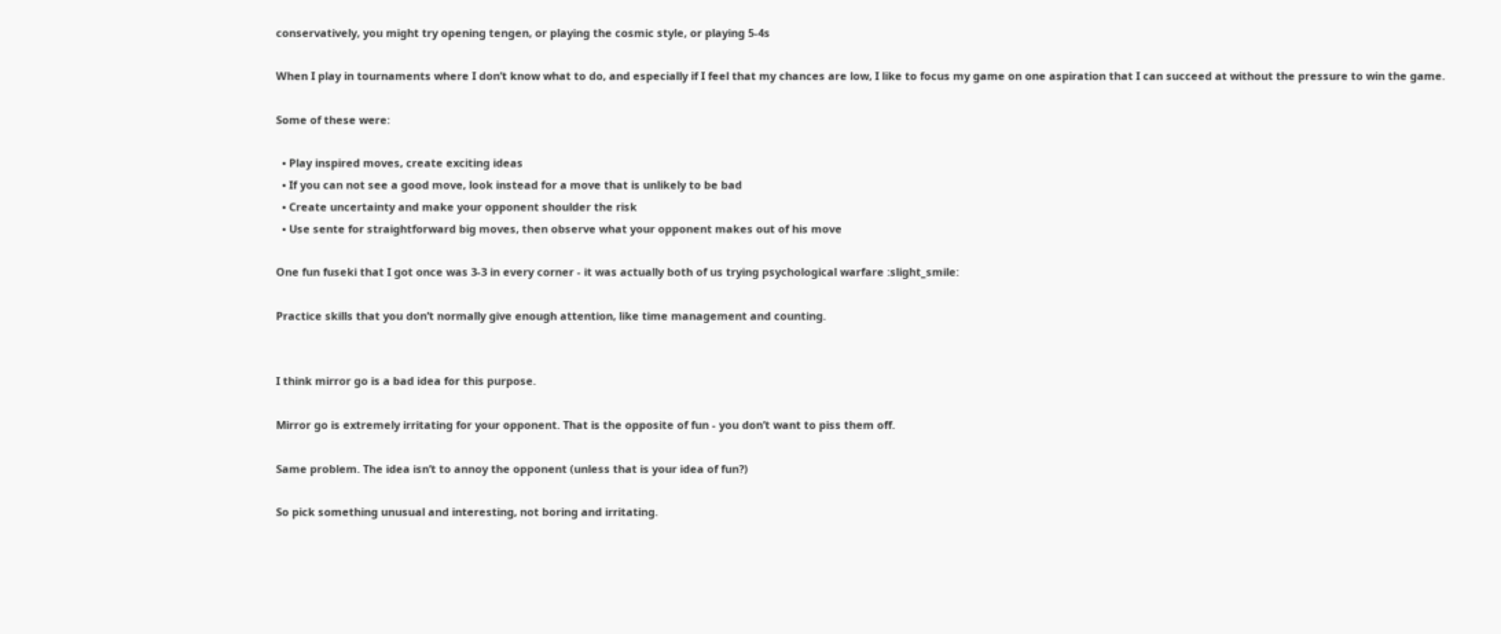conservatively, you might try opening tengen, or playing the cosmic style, or playing 5-4s

When I play in tournaments where I don’t know what to do, and especially if I feel that my chances are low, I like to focus my game on one aspiration that I can succeed at without the pressure to win the game.

Some of these were:

  • Play inspired moves, create exciting ideas
  • If you can not see a good move, look instead for a move that is unlikely to be bad
  • Create uncertainty and make your opponent shoulder the risk
  • Use sente for straightforward big moves, then observe what your opponent makes out of his move

One fun fuseki that I got once was 3-3 in every corner - it was actually both of us trying psychological warfare :slight_smile:

Practice skills that you don’t normally give enough attention, like time management and counting.


I think mirror go is a bad idea for this purpose.

Mirror go is extremely irritating for your opponent. That is the opposite of fun - you don’t want to piss them off.

Same problem. The idea isn’t to annoy the opponent (unless that is your idea of fun?)

So pick something unusual and interesting, not boring and irritating.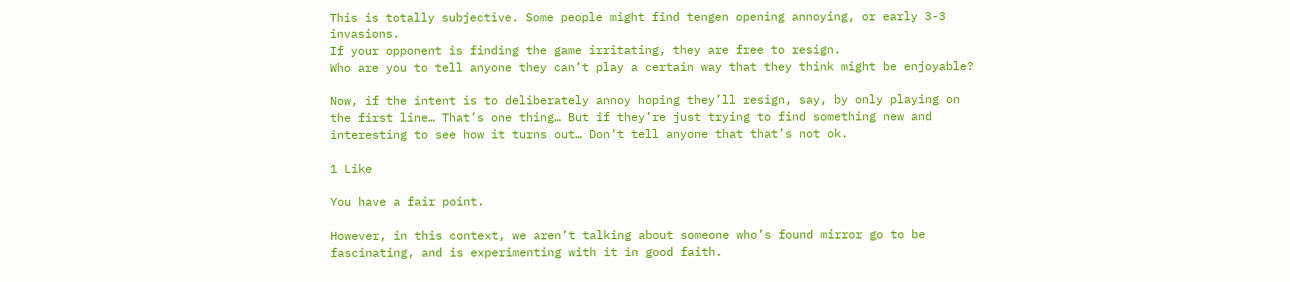This is totally subjective. Some people might find tengen opening annoying, or early 3-3 invasions.
If your opponent is finding the game irritating, they are free to resign.
Who are you to tell anyone they can’t play a certain way that they think might be enjoyable?

Now, if the intent is to deliberately annoy hoping they’ll resign, say, by only playing on the first line… That’s one thing… But if they’re just trying to find something new and interesting to see how it turns out… Don’t tell anyone that that’s not ok.

1 Like

You have a fair point.

However, in this context, we aren’t talking about someone who’s found mirror go to be fascinating, and is experimenting with it in good faith.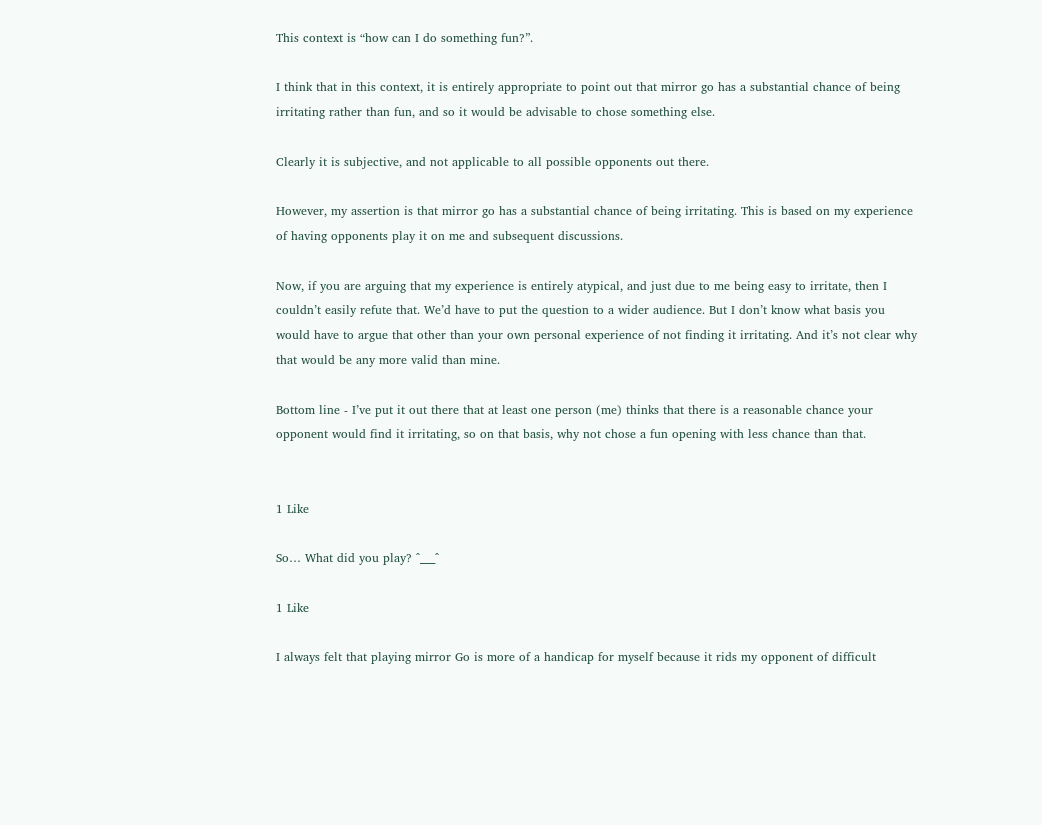This context is “how can I do something fun?”.

I think that in this context, it is entirely appropriate to point out that mirror go has a substantial chance of being irritating rather than fun, and so it would be advisable to chose something else.

Clearly it is subjective, and not applicable to all possible opponents out there.

However, my assertion is that mirror go has a substantial chance of being irritating. This is based on my experience of having opponents play it on me and subsequent discussions.

Now, if you are arguing that my experience is entirely atypical, and just due to me being easy to irritate, then I couldn’t easily refute that. We’d have to put the question to a wider audience. But I don’t know what basis you would have to argue that other than your own personal experience of not finding it irritating. And it’s not clear why that would be any more valid than mine.

Bottom line - I’ve put it out there that at least one person (me) thinks that there is a reasonable chance your opponent would find it irritating, so on that basis, why not chose a fun opening with less chance than that.


1 Like

So… What did you play? ^___^

1 Like

I always felt that playing mirror Go is more of a handicap for myself because it rids my opponent of difficult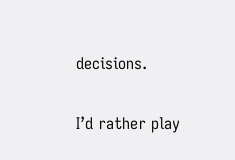decisions.

I’d rather play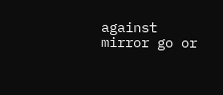against mirror go or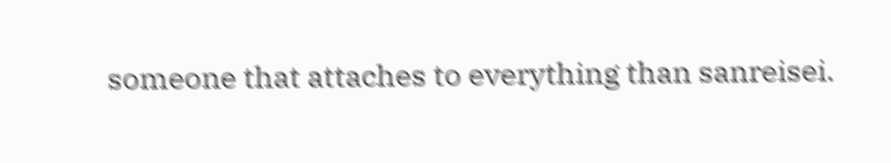someone that attaches to everything than sanreisei.